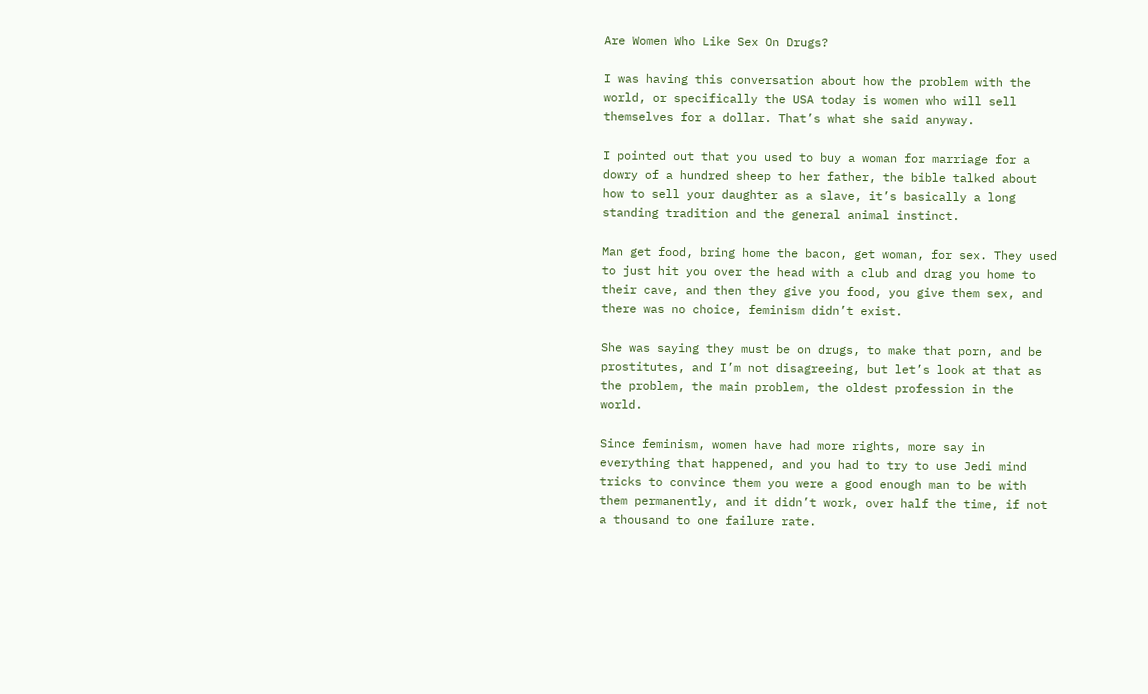Are Women Who Like Sex On Drugs?

I was having this conversation about how the problem with the world, or specifically the USA today is women who will sell themselves for a dollar. That’s what she said anyway.

I pointed out that you used to buy a woman for marriage for a dowry of a hundred sheep to her father, the bible talked about how to sell your daughter as a slave, it’s basically a long standing tradition and the general animal instinct.

Man get food, bring home the bacon, get woman, for sex. They used to just hit you over the head with a club and drag you home to their cave, and then they give you food, you give them sex, and there was no choice, feminism didn’t exist.

She was saying they must be on drugs, to make that porn, and be prostitutes, and I’m not disagreeing, but let’s look at that as the problem, the main problem, the oldest profession in the world.

Since feminism, women have had more rights, more say in everything that happened, and you had to try to use Jedi mind tricks to convince them you were a good enough man to be with them permanently, and it didn’t work, over half the time, if not a thousand to one failure rate.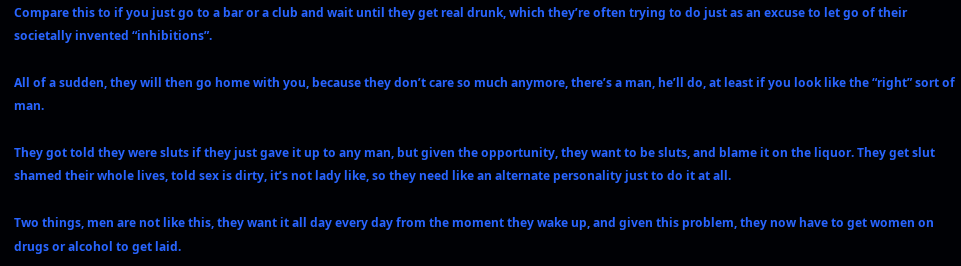Compare this to if you just go to a bar or a club and wait until they get real drunk, which they’re often trying to do just as an excuse to let go of their societally invented “inhibitions”.

All of a sudden, they will then go home with you, because they don’t care so much anymore, there’s a man, he’ll do, at least if you look like the “right” sort of man.

They got told they were sluts if they just gave it up to any man, but given the opportunity, they want to be sluts, and blame it on the liquor. They get slut shamed their whole lives, told sex is dirty, it’s not lady like, so they need like an alternate personality just to do it at all.

Two things, men are not like this, they want it all day every day from the moment they wake up, and given this problem, they now have to get women on drugs or alcohol to get laid.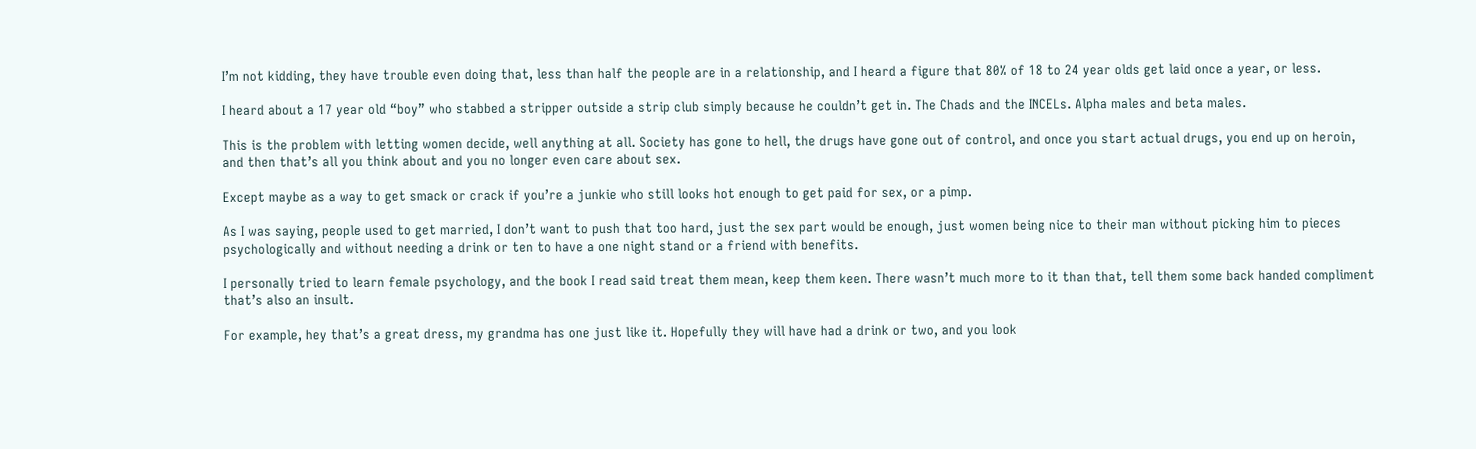I’m not kidding, they have trouble even doing that, less than half the people are in a relationship, and I heard a figure that 80% of 18 to 24 year olds get laid once a year, or less.

I heard about a 17 year old “boy” who stabbed a stripper outside a strip club simply because he couldn’t get in. The Chads and the INCELs. Alpha males and beta males.

This is the problem with letting women decide, well anything at all. Society has gone to hell, the drugs have gone out of control, and once you start actual drugs, you end up on heroin, and then that’s all you think about and you no longer even care about sex.

Except maybe as a way to get smack or crack if you’re a junkie who still looks hot enough to get paid for sex, or a pimp.

As I was saying, people used to get married, I don’t want to push that too hard, just the sex part would be enough, just women being nice to their man without picking him to pieces psychologically and without needing a drink or ten to have a one night stand or a friend with benefits.

I personally tried to learn female psychology, and the book I read said treat them mean, keep them keen. There wasn’t much more to it than that, tell them some back handed compliment that’s also an insult.

For example, hey that’s a great dress, my grandma has one just like it. Hopefully they will have had a drink or two, and you look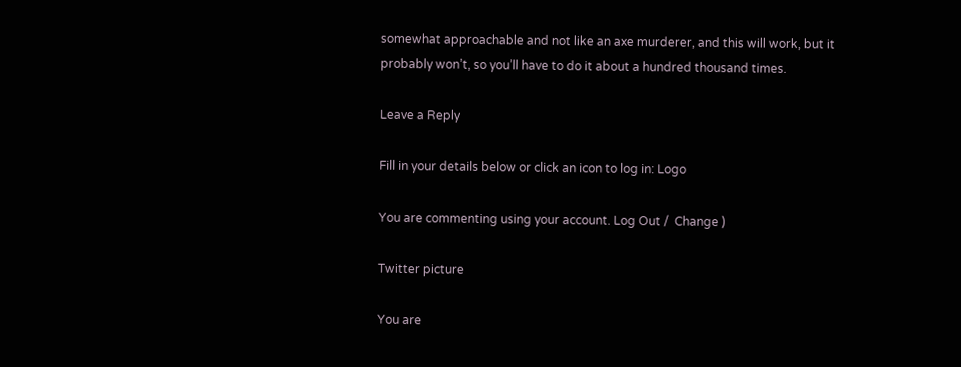somewhat approachable and not like an axe murderer, and this will work, but it probably won’t, so you’ll have to do it about a hundred thousand times.

Leave a Reply

Fill in your details below or click an icon to log in: Logo

You are commenting using your account. Log Out /  Change )

Twitter picture

You are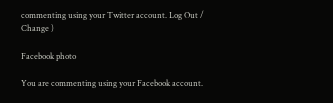commenting using your Twitter account. Log Out /  Change )

Facebook photo

You are commenting using your Facebook account.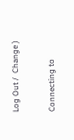Log Out /  Change )

Connecting to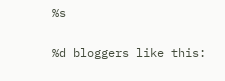%s

%d bloggers like this: